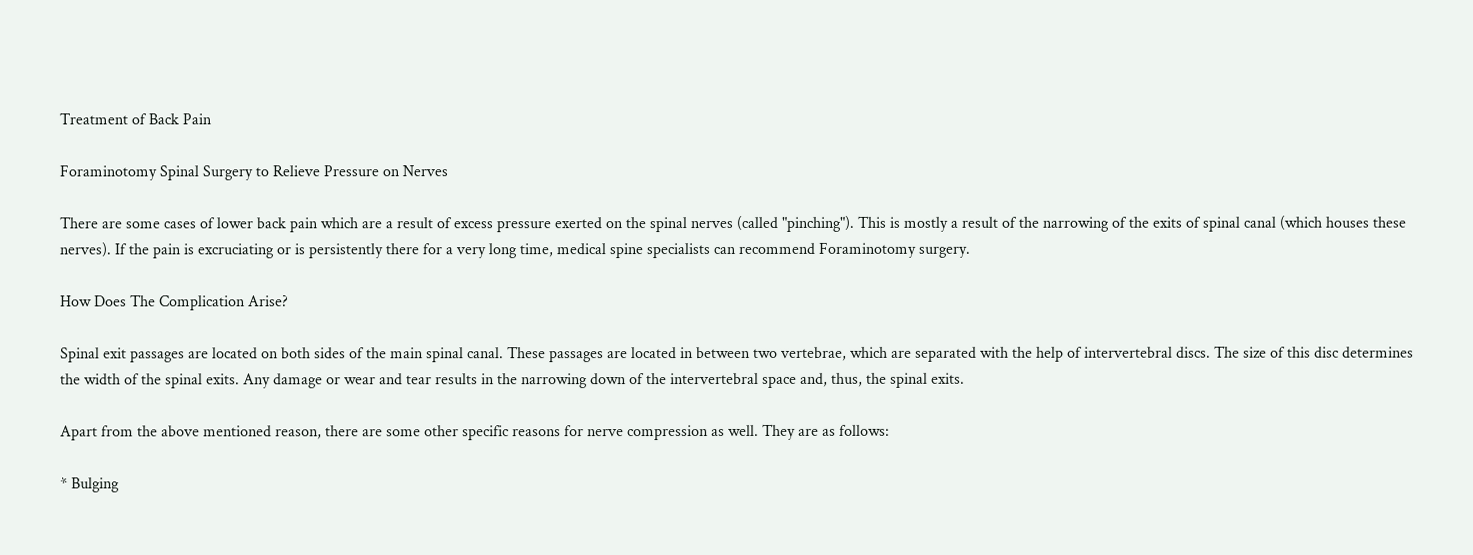Treatment of Back Pain

Foraminotomy Spinal Surgery to Relieve Pressure on Nerves

There are some cases of lower back pain which are a result of excess pressure exerted on the spinal nerves (called "pinching"). This is mostly a result of the narrowing of the exits of spinal canal (which houses these nerves). If the pain is excruciating or is persistently there for a very long time, medical spine specialists can recommend Foraminotomy surgery.

How Does The Complication Arise?

Spinal exit passages are located on both sides of the main spinal canal. These passages are located in between two vertebrae, which are separated with the help of intervertebral discs. The size of this disc determines the width of the spinal exits. Any damage or wear and tear results in the narrowing down of the intervertebral space and, thus, the spinal exits.

Apart from the above mentioned reason, there are some other specific reasons for nerve compression as well. They are as follows:

* Bulging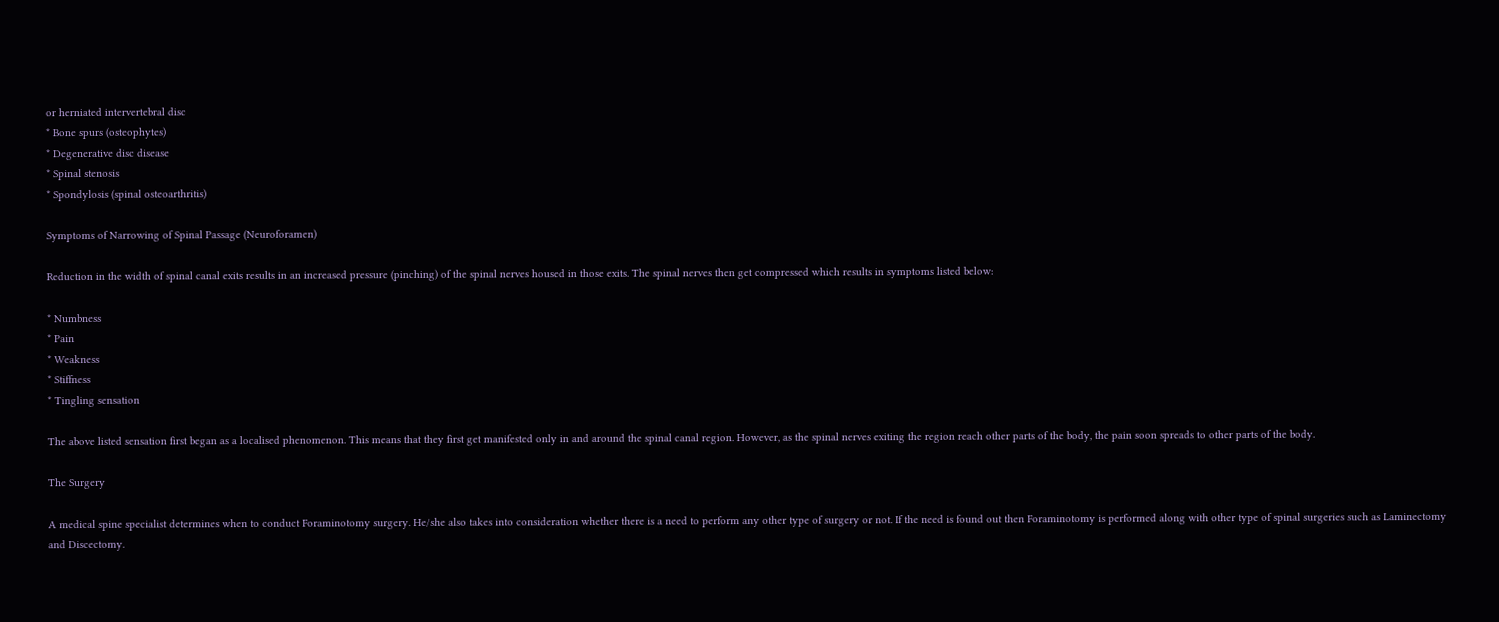or herniated intervertebral disc
* Bone spurs (osteophytes)
* Degenerative disc disease
* Spinal stenosis
* Spondylosis (spinal osteoarthritis)

Symptoms of Narrowing of Spinal Passage (Neuroforamen)

Reduction in the width of spinal canal exits results in an increased pressure (pinching) of the spinal nerves housed in those exits. The spinal nerves then get compressed which results in symptoms listed below:

* Numbness
* Pain
* Weakness
* Stiffness
* Tingling sensation

The above listed sensation first began as a localised phenomenon. This means that they first get manifested only in and around the spinal canal region. However, as the spinal nerves exiting the region reach other parts of the body, the pain soon spreads to other parts of the body.

The Surgery

A medical spine specialist determines when to conduct Foraminotomy surgery. He/she also takes into consideration whether there is a need to perform any other type of surgery or not. If the need is found out then Foraminotomy is performed along with other type of spinal surgeries such as Laminectomy and Discectomy.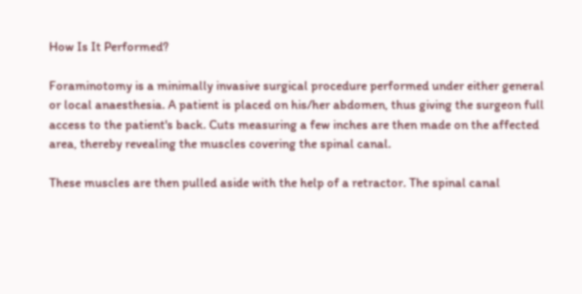How Is It Performed?

Foraminotomy is a minimally invasive surgical procedure performed under either general or local anaesthesia. A patient is placed on his/her abdomen, thus giving the surgeon full access to the patient's back. Cuts measuring a few inches are then made on the affected area, thereby revealing the muscles covering the spinal canal.

These muscles are then pulled aside with the help of a retractor. The spinal canal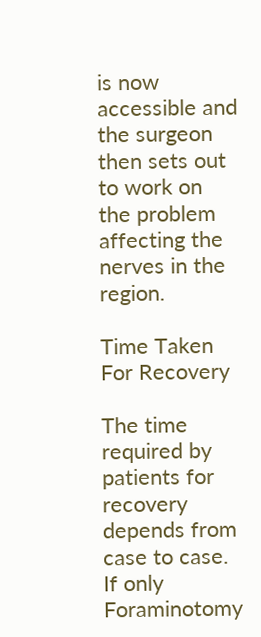is now accessible and the surgeon then sets out to work on the problem affecting the nerves in the region.

Time Taken For Recovery

The time required by patients for recovery depends from case to case. If only Foraminotomy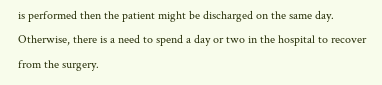is performed then the patient might be discharged on the same day. Otherwise, there is a need to spend a day or two in the hospital to recover from the surgery.